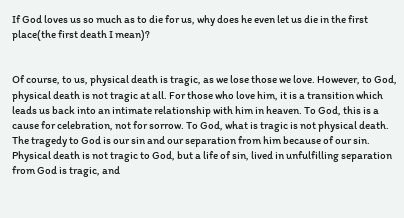If God loves us so much as to die for us, why does he even let us die in the first place(the first death I mean)?


Of course, to us, physical death is tragic, as we lose those we love. However, to God, physical death is not tragic at all. For those who love him, it is a transition which leads us back into an intimate relationship with him in heaven. To God, this is a cause for celebration, not for sorrow. To God, what is tragic is not physical death. The tragedy to God is our sin and our separation from him because of our sin. Physical death is not tragic to God, but a life of sin, lived in unfulfilling separation from God is tragic, and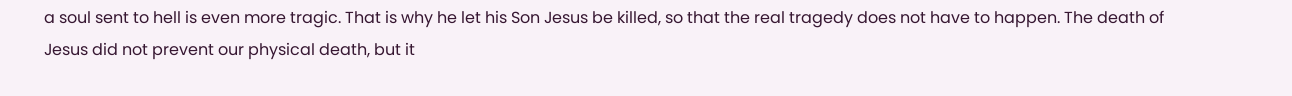a soul sent to hell is even more tragic. That is why he let his Son Jesus be killed, so that the real tragedy does not have to happen. The death of Jesus did not prevent our physical death, but it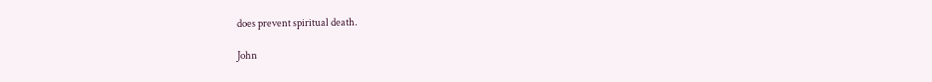does prevent spiritual death.

John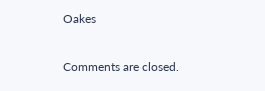Oakes

Comments are closed.